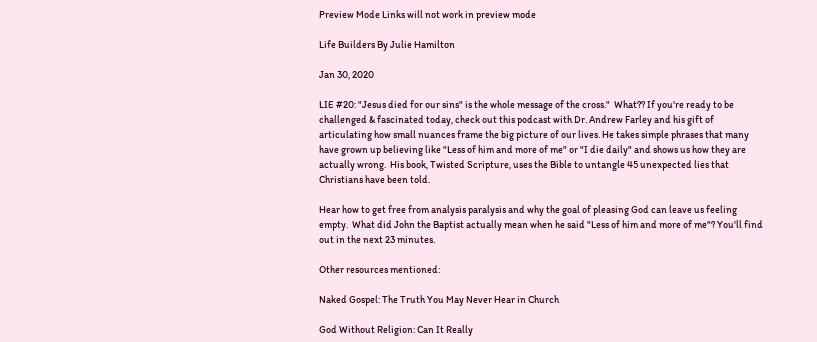Preview Mode Links will not work in preview mode

Life Builders By Julie Hamilton

Jan 30, 2020

LIE #20: "Jesus died for our sins" is the whole message of the cross."  What?? If you're ready to be challenged & fascinated today, check out this podcast with Dr. Andrew Farley and his gift of articulating how small nuances frame the big picture of our lives. He takes simple phrases that many have grown up believing like "Less of him and more of me" or "I die daily" and shows us how they are actually wrong.  His book, Twisted Scripture, uses the Bible to untangle 45 unexpected lies that Christians have been told.

Hear how to get free from analysis paralysis and why the goal of pleasing God can leave us feeling empty.  What did John the Baptist actually mean when he said "Less of him and more of me"? You'll find out in the next 23 minutes.

Other resources mentioned:

Naked Gospel: The Truth You May Never Hear in Church

God Without Religion: Can It Really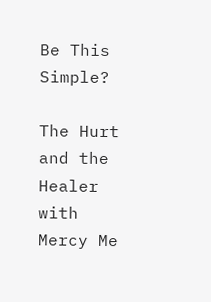Be This Simple?

The Hurt and the Healer with Mercy Me